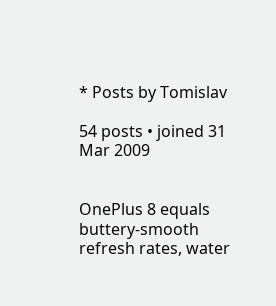* Posts by Tomislav

54 posts • joined 31 Mar 2009


OnePlus 8 equals buttery-smooth refresh rates, water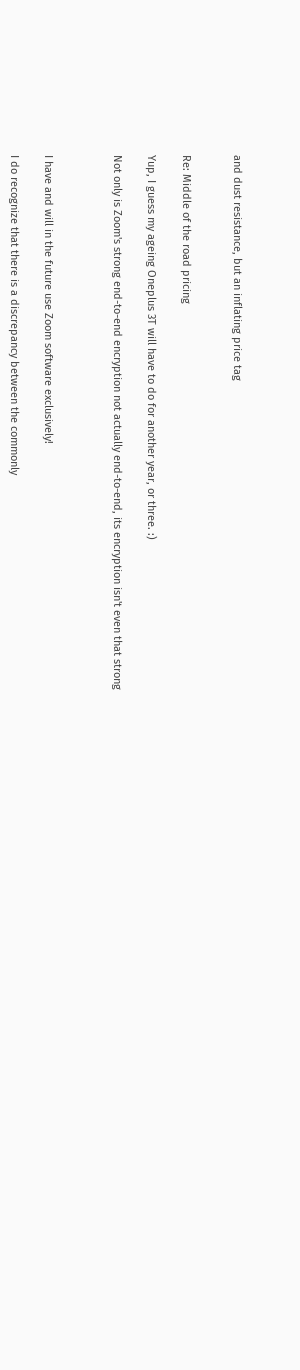and dust resistance, but an inflating price tag


Re: Middle of the road pricing

Yup, I guess my ageing Oneplus 3T will have to do for another year, or three. :)

Not only is Zoom's strong end-to-end encryption not actually end-to-end, its encryption isn't even that strong



I have and will in the future use Zoom software exclusively!

I do recognize that there is a discrepancy between the commonly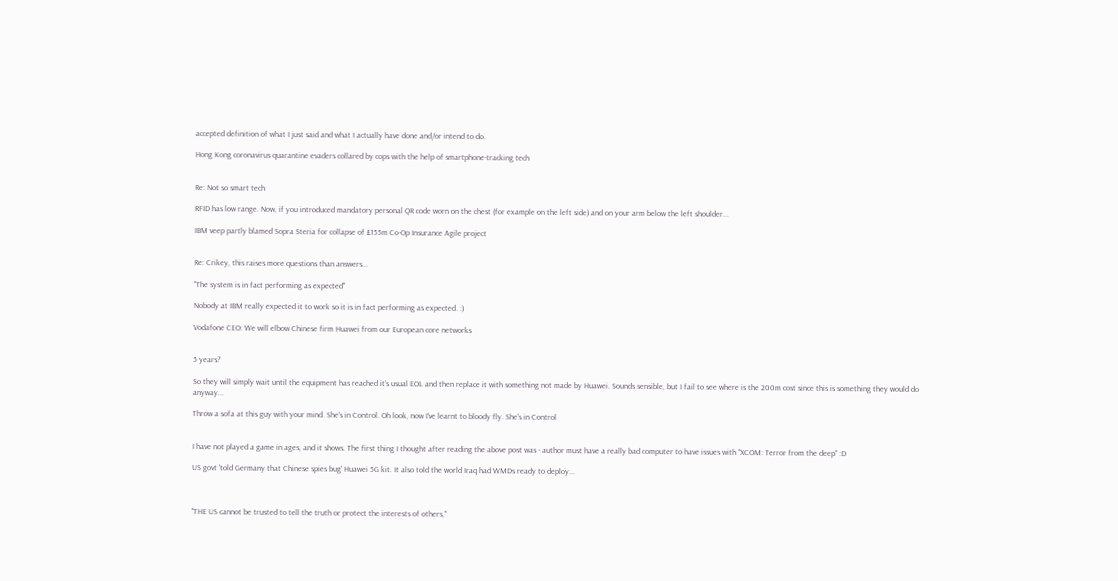accepted definition of what I just said and what I actually have done and/or intend to do.

Hong Kong coronavirus quarantine evaders collared by cops with the help of smartphone-tracking tech


Re: Not so smart tech

RFID has low range. Now, if you introduced mandatory personal QR code worn on the chest (for example on the left side) and on your arm below the left shoulder...

IBM veep partly blamed Sopra Steria for collapse of £155m Co-Op Insurance Agile project


Re: Crikey, this raises more questions than answers...

"The system is in fact performing as expected"

Nobody at IBM really expected it to work so it is in fact performing as expected. :)

Vodafone CEO: We will elbow Chinese firm Huawei from our European core networks


5 years?

So they will simply wait until the equipment has reached it's usual EOL and then replace it with something not made by Huawei. Sounds sensible, but I fail to see where is the 200m cost since this is something they would do anyway...

Throw a sofa at this guy with your mind. She's in Control. Oh look, now I've learnt to bloody fly. She's in Control


I have not played a game in ages, and it shows. The first thing I thought after reading the above post was - author must have a really bad computer to have issues with "XCOM: Terror from the deep" :D

US govt 'told Germany that Chinese spies bug' Huawei 5G kit. It also told the world Iraq had WMDs ready to deploy...



"THE US cannot be trusted to tell the truth or protect the interests of others,"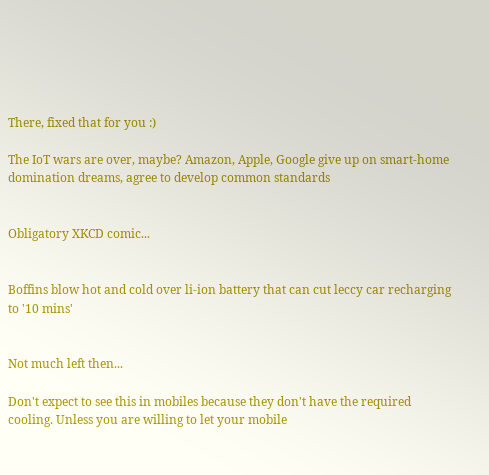There, fixed that for you :)

The IoT wars are over, maybe? Amazon, Apple, Google give up on smart-home domination dreams, agree to develop common standards


Obligatory XKCD comic...


Boffins blow hot and cold over li-ion battery that can cut leccy car recharging to '10 mins'


Not much left then...

Don't expect to see this in mobiles because they don't have the required cooling. Unless you are willing to let your mobile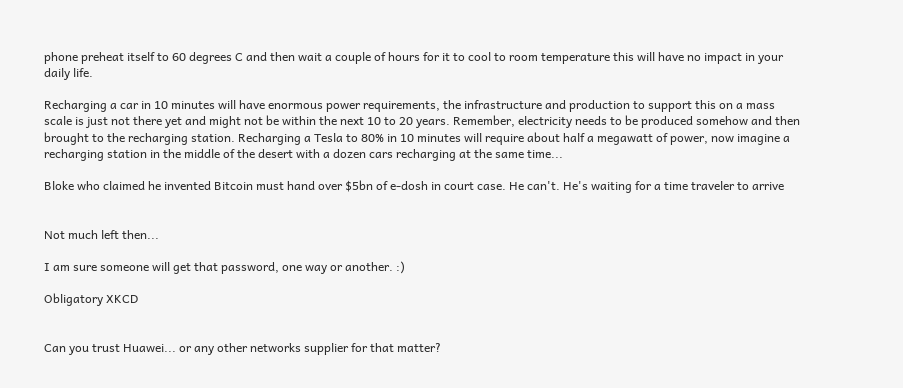phone preheat itself to 60 degrees C and then wait a couple of hours for it to cool to room temperature this will have no impact in your daily life.

Recharging a car in 10 minutes will have enormous power requirements, the infrastructure and production to support this on a mass scale is just not there yet and might not be within the next 10 to 20 years. Remember, electricity needs to be produced somehow and then brought to the recharging station. Recharging a Tesla to 80% in 10 minutes will require about half a megawatt of power, now imagine a recharging station in the middle of the desert with a dozen cars recharging at the same time...

Bloke who claimed he invented Bitcoin must hand over $5bn of e-dosh in court case. He can't. He's waiting for a time traveler to arrive


Not much left then...

I am sure someone will get that password, one way or another. :)

Obligatory XKCD


Can you trust Huawei... or any other networks supplier for that matter?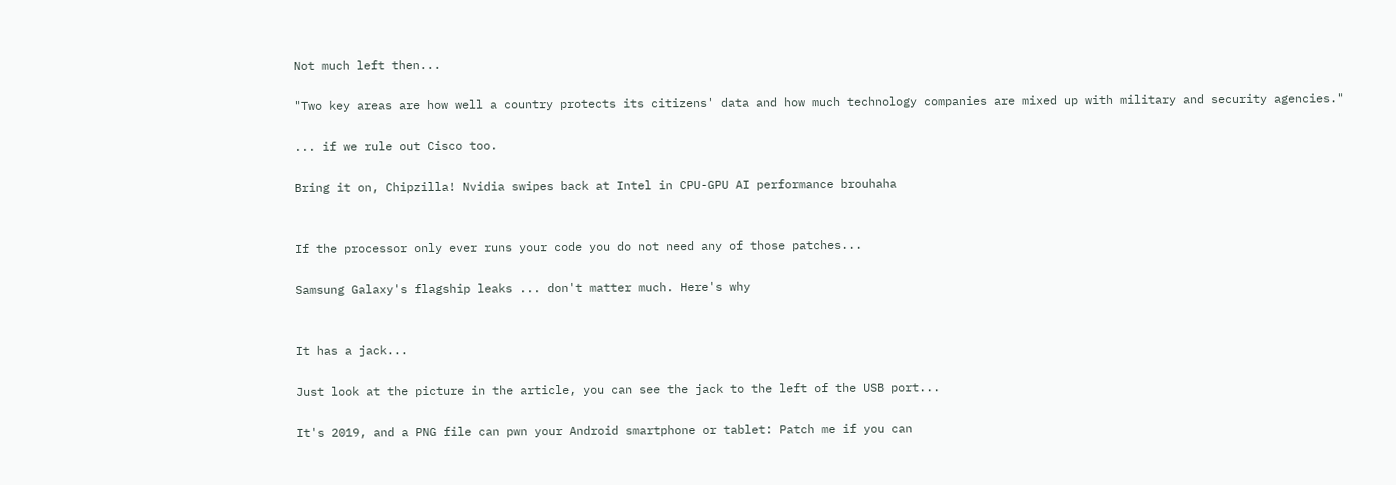Not much left then...

"Two key areas are how well a country protects its citizens' data and how much technology companies are mixed up with military and security agencies."

... if we rule out Cisco too.

Bring it on, Chipzilla! Nvidia swipes back at Intel in CPU-GPU AI performance brouhaha


If the processor only ever runs your code you do not need any of those patches...

Samsung Galaxy's flagship leaks ... don't matter much. Here's why


It has a jack...

Just look at the picture in the article, you can see the jack to the left of the USB port...

It's 2019, and a PNG file can pwn your Android smartphone or tablet: Patch me if you can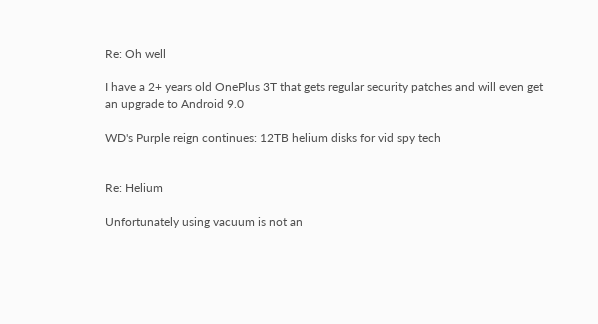Re: Oh well

I have a 2+ years old OnePlus 3T that gets regular security patches and will even get an upgrade to Android 9.0

WD's Purple reign continues: 12TB helium disks for vid spy tech


Re: Helium

Unfortunately using vacuum is not an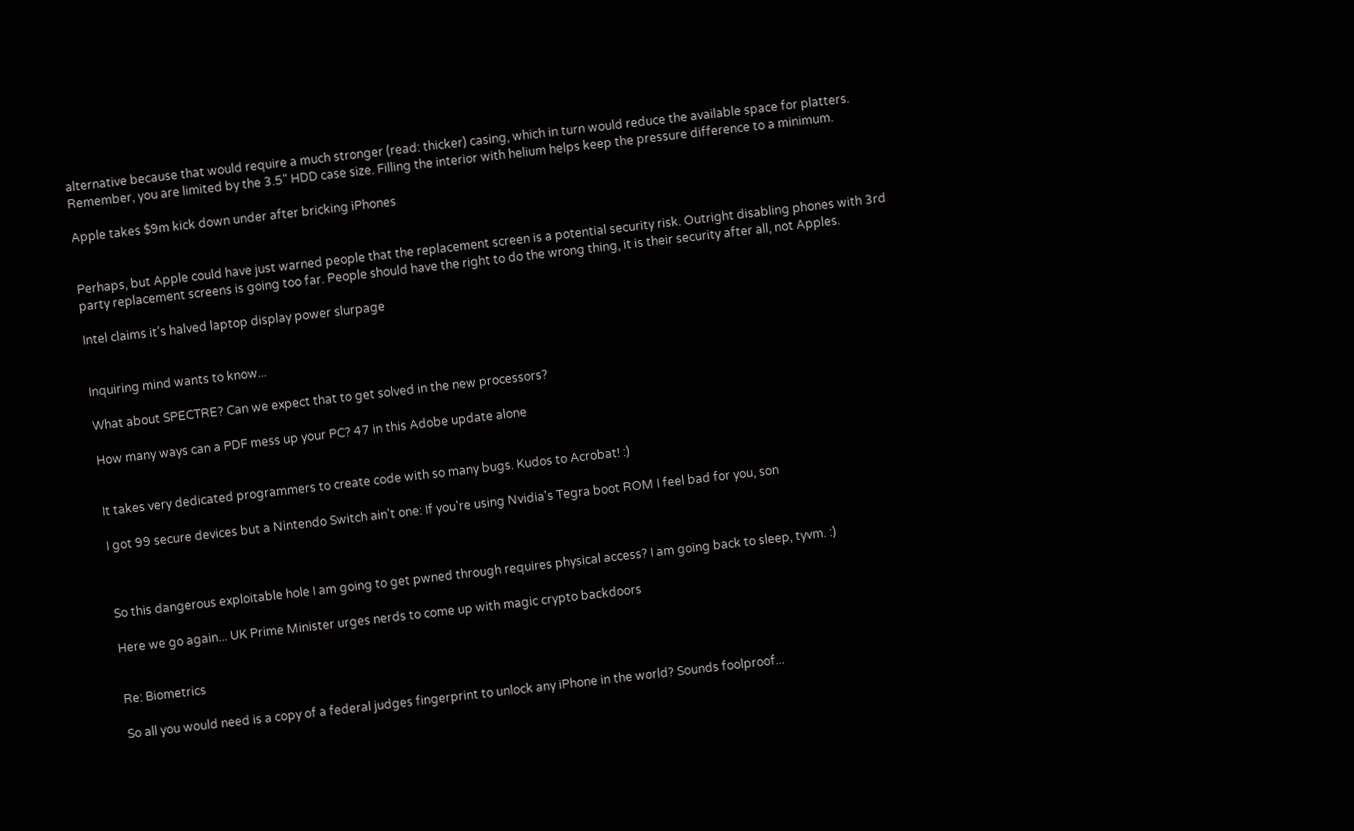alternative because that would require a much stronger (read: thicker) casing, which in turn would reduce the available space for platters. Remember, you are limited by the 3.5" HDD case size. Filling the interior with helium helps keep the pressure difference to a minimum.

Apple takes $9m kick down under after bricking iPhones


Perhaps, but Apple could have just warned people that the replacement screen is a potential security risk. Outright disabling phones with 3rd party replacement screens is going too far. People should have the right to do the wrong thing, it is their security after all, not Apples.

Intel claims it’s halved laptop display power slurpage


Inquiring mind wants to know...

What about SPECTRE? Can we expect that to get solved in the new processors?

How many ways can a PDF mess up your PC? 47 in this Adobe update alone


It takes very dedicated programmers to create code with so many bugs. Kudos to Acrobat! :)

I got 99 secure devices but a Nintendo Switch ain't one: If you're using Nvidia's Tegra boot ROM I feel bad for you, son



So this dangerous exploitable hole I am going to get pwned through requires physical access? I am going back to sleep, tyvm. :)

Here we go again... UK Prime Minister urges nerds to come up with magic crypto backdoors


Re: Biometrics

So all you would need is a copy of a federal judges fingerprint to unlock any iPhone in the world? Sounds foolproof...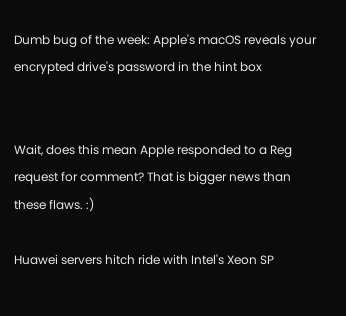Dumb bug of the week: Apple's macOS reveals your encrypted drive's password in the hint box


Wait, does this mean Apple responded to a Reg request for comment? That is bigger news than these flaws. :)

Huawei servers hitch ride with Intel's Xeon SP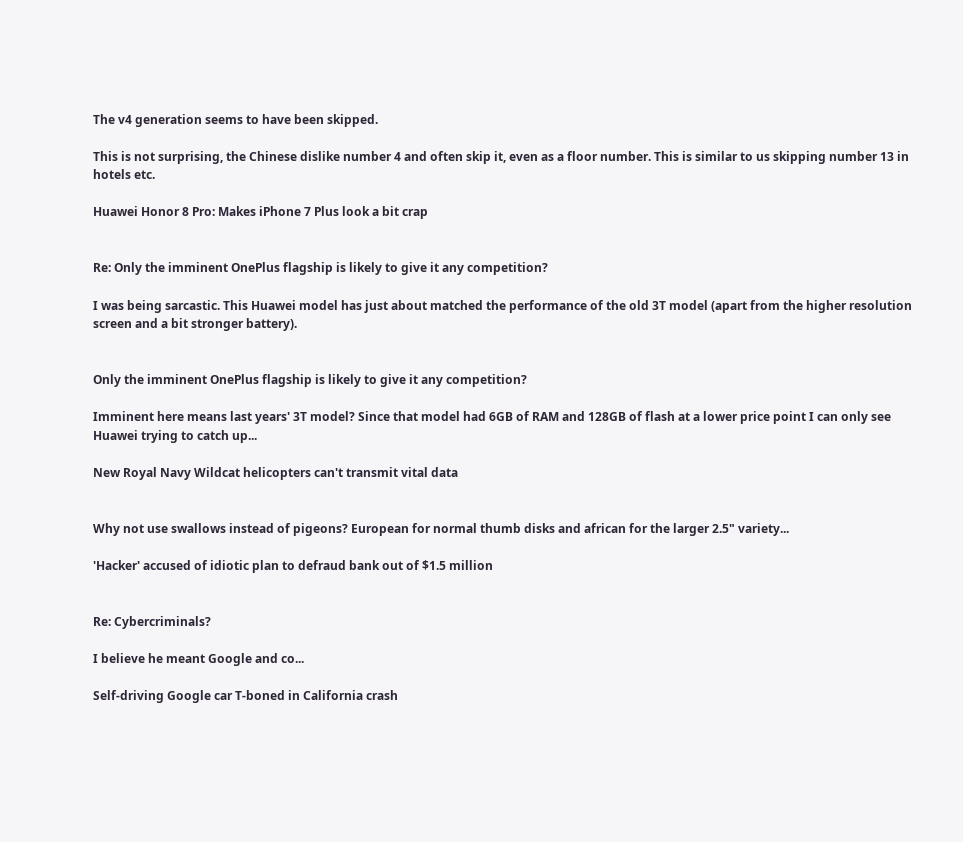The v4 generation seems to have been skipped.

This is not surprising, the Chinese dislike number 4 and often skip it, even as a floor number. This is similar to us skipping number 13 in hotels etc.

Huawei Honor 8 Pro: Makes iPhone 7 Plus look a bit crap


Re: Only the imminent OnePlus flagship is likely to give it any competition?

I was being sarcastic. This Huawei model has just about matched the performance of the old 3T model (apart from the higher resolution screen and a bit stronger battery).


Only the imminent OnePlus flagship is likely to give it any competition?

Imminent here means last years' 3T model? Since that model had 6GB of RAM and 128GB of flash at a lower price point I can only see Huawei trying to catch up...

New Royal Navy Wildcat helicopters can't transmit vital data


Why not use swallows instead of pigeons? European for normal thumb disks and african for the larger 2.5" variety...

'Hacker' accused of idiotic plan to defraud bank out of $1.5 million


Re: Cybercriminals?

I believe he meant Google and co...

Self-driving Google car T-boned in California crash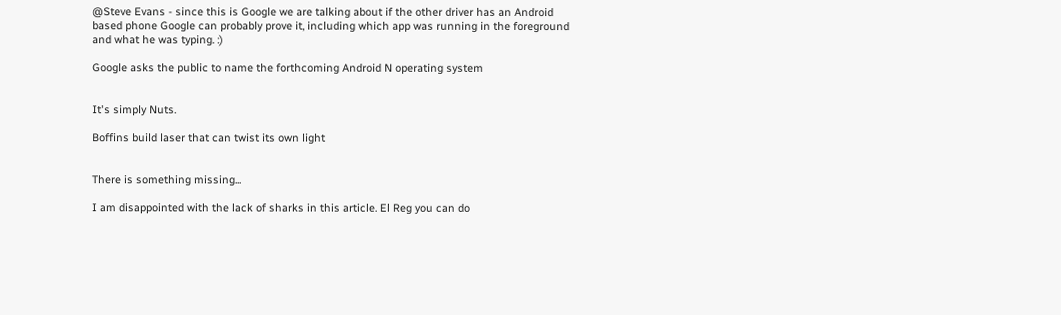@Steve Evans - since this is Google we are talking about if the other driver has an Android based phone Google can probably prove it, including which app was running in the foreground and what he was typing. :)

Google asks the public to name the forthcoming Android N operating system


It's simply Nuts.

Boffins build laser that can twist its own light


There is something missing...

I am disappointed with the lack of sharks in this article. El Reg you can do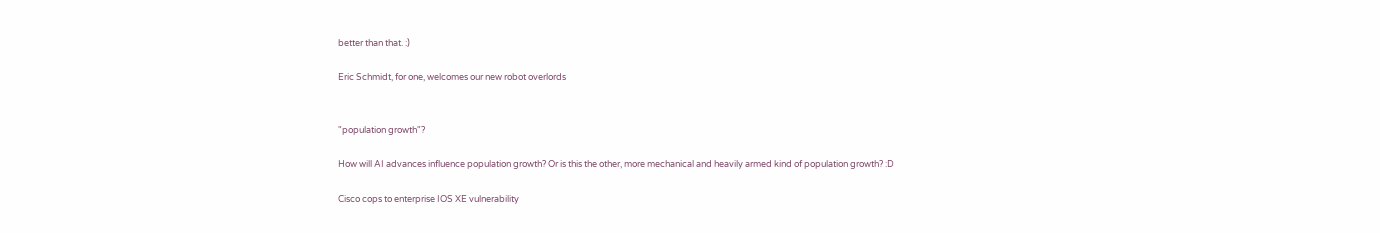better than that. :)

Eric Schmidt, for one, welcomes our new robot overlords


"population growth"?

How will AI advances influence population growth? Or is this the other, more mechanical and heavily armed kind of population growth? :D

Cisco cops to enterprise IOS XE vulnerability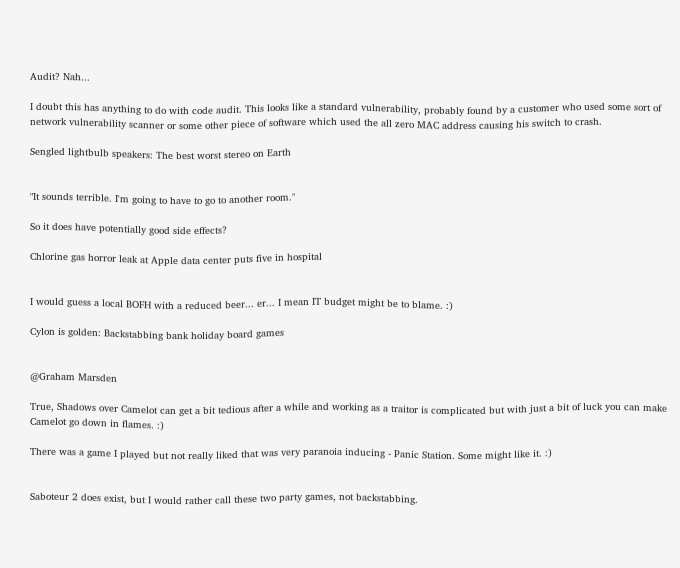Audit? Nah...

I doubt this has anything to do with code audit. This looks like a standard vulnerability, probably found by a customer who used some sort of network vulnerability scanner or some other piece of software which used the all zero MAC address causing his switch to crash.

Sengled lightbulb speakers: The best worst stereo on Earth


"It sounds terrible. I'm going to have to go to another room."

So it does have potentially good side effects?

Chlorine gas horror leak at Apple data center puts five in hospital


I would guess a local BOFH with a reduced beer... er... I mean IT budget might be to blame. :)

Cylon is golden: Backstabbing bank holiday board games


@Graham Marsden

True, Shadows over Camelot can get a bit tedious after a while and working as a traitor is complicated but with just a bit of luck you can make Camelot go down in flames. :)

There was a game I played but not really liked that was very paranoia inducing - Panic Station. Some might like it. :)


Saboteur 2 does exist, but I would rather call these two party games, not backstabbing.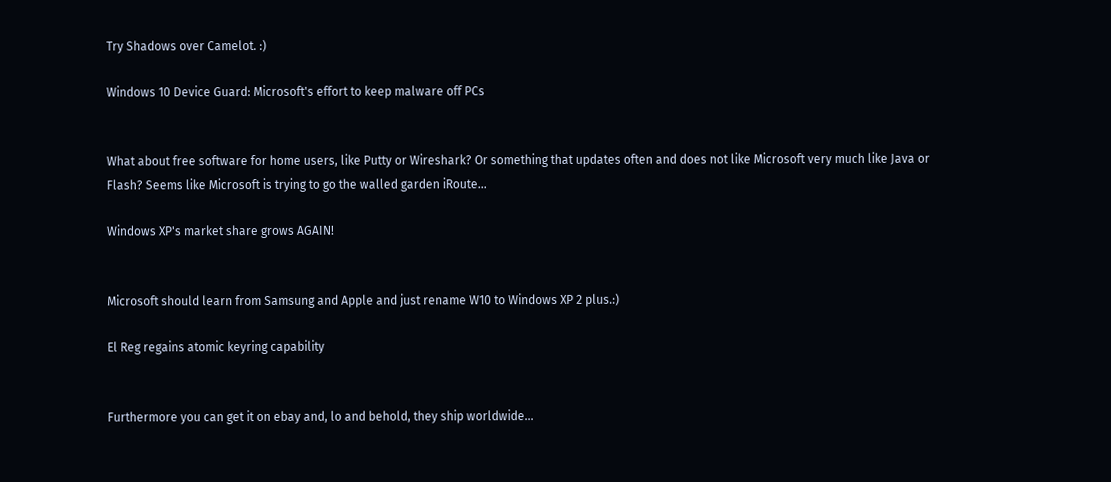Try Shadows over Camelot. :)

Windows 10 Device Guard: Microsoft's effort to keep malware off PCs


What about free software for home users, like Putty or Wireshark? Or something that updates often and does not like Microsoft very much like Java or Flash? Seems like Microsoft is trying to go the walled garden iRoute...

Windows XP's market share grows AGAIN!


Microsoft should learn from Samsung and Apple and just rename W10 to Windows XP 2 plus.:)

El Reg regains atomic keyring capability


Furthermore you can get it on ebay and, lo and behold, they ship worldwide...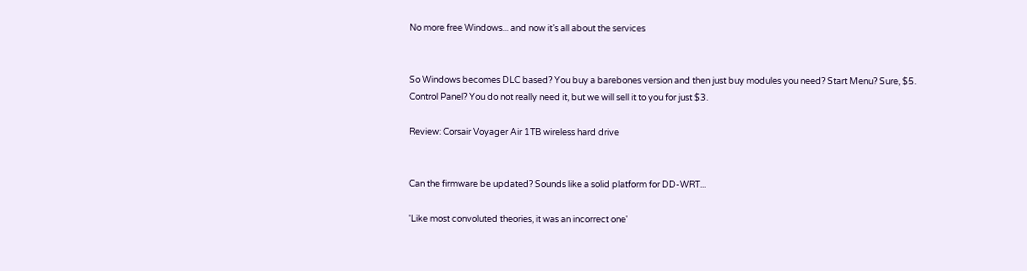No more free Windows... and now it’s all about the services


So Windows becomes DLC based? You buy a barebones version and then just buy modules you need? Start Menu? Sure, $5. Control Panel? You do not really need it, but we will sell it to you for just $3.

Review: Corsair Voyager Air 1TB wireless hard drive


Can the firmware be updated? Sounds like a solid platform for DD-WRT...

'Like most convoluted theories, it was an incorrect one'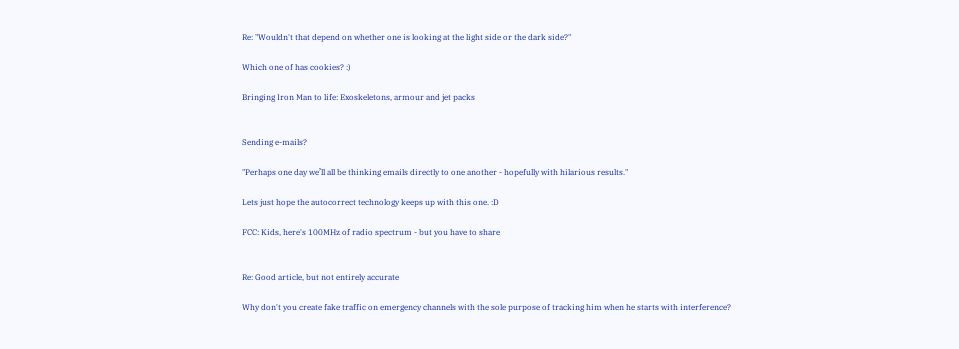Re: "Wouldn't that depend on whether one is looking at the light side or the dark side?"

Which one of has cookies? :)

Bringing Iron Man to life: Exoskeletons, armour and jet packs


Sending e-mails?

"Perhaps one day we’ll all be thinking emails directly to one another - hopefully with hilarious results."

Lets just hope the autocorrect technology keeps up with this one. :D

FCC: Kids, here's 100MHz of radio spectrum - but you have to share


Re: Good article, but not entirely accurate

Why don't you create fake traffic on emergency channels with the sole purpose of tracking him when he starts with interference?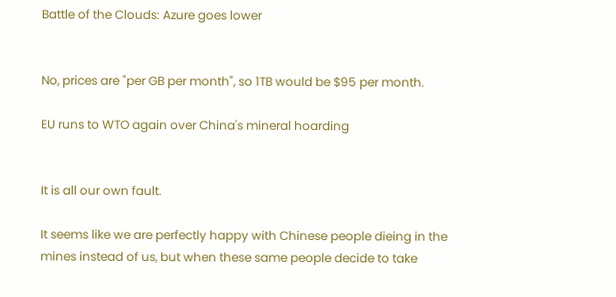Battle of the Clouds: Azure goes lower


No, prices are "per GB per month", so 1TB would be $95 per month.

EU runs to WTO again over China's mineral hoarding


It is all our own fault.

It seems like we are perfectly happy with Chinese people dieing in the mines instead of us, but when these same people decide to take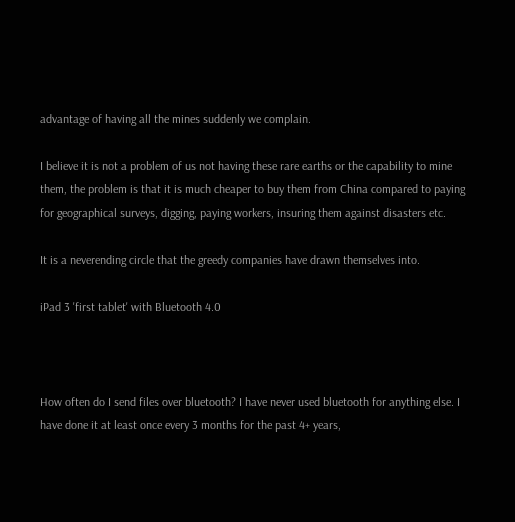advantage of having all the mines suddenly we complain.

I believe it is not a problem of us not having these rare earths or the capability to mine them, the problem is that it is much cheaper to buy them from China compared to paying for geographical surveys, digging, paying workers, insuring them against disasters etc.

It is a neverending circle that the greedy companies have drawn themselves into.

iPad 3 'first tablet' with Bluetooth 4.0



How often do I send files over bluetooth? I have never used bluetooth for anything else. I have done it at least once every 3 months for the past 4+ years,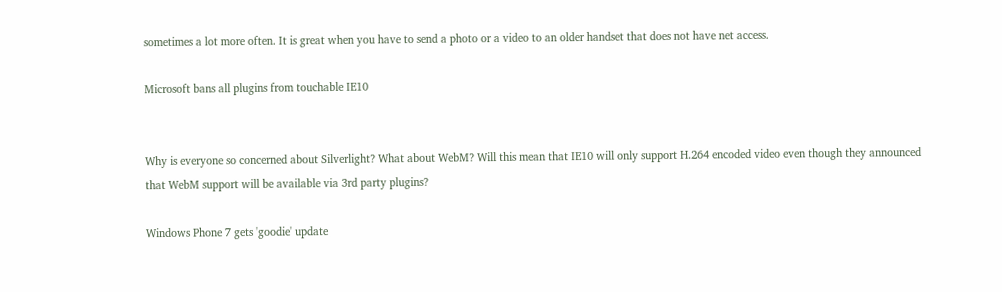sometimes a lot more often. It is great when you have to send a photo or a video to an older handset that does not have net access.

Microsoft bans all plugins from touchable IE10


Why is everyone so concerned about Silverlight? What about WebM? Will this mean that IE10 will only support H.264 encoded video even though they announced that WebM support will be available via 3rd party plugins?

Windows Phone 7 gets 'goodie' update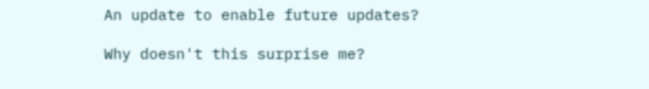An update to enable future updates?

Why doesn't this surprise me?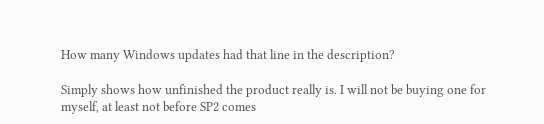How many Windows updates had that line in the description?

Simply shows how unfinished the product really is. I will not be buying one for myself, at least not before SP2 comes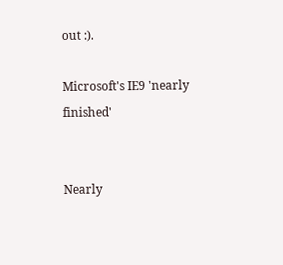out :).

Microsoft's IE9 'nearly finished'


Nearly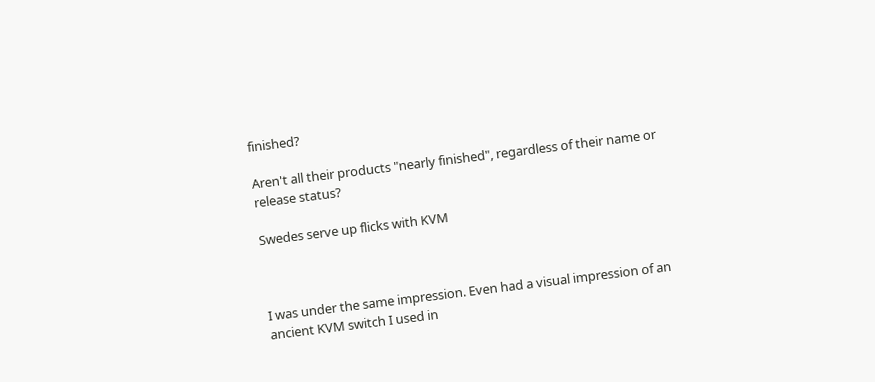finished?

Aren't all their products "nearly finished", regardless of their name or release status?

Swedes serve up flicks with KVM



I was under the same impression. Even had a visual impression of an ancient KVM switch I used in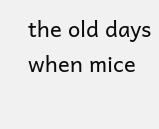the old days when mice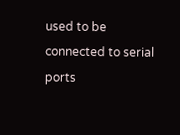used to be connected to serial ports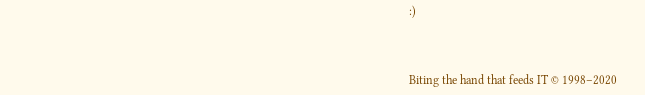:)



Biting the hand that feeds IT © 1998–2020